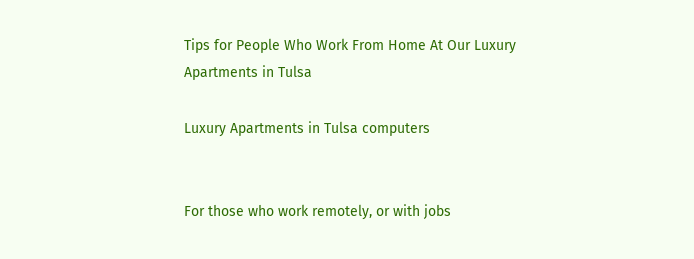Tips for People Who Work From Home At Our Luxury Apartments in Tulsa

Luxury Apartments in Tulsa computers


For those who work remotely, or with jobs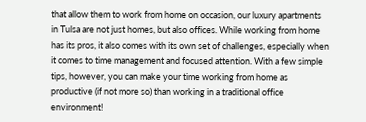that allow them to work from home on occasion, our luxury apartments in Tulsa are not just homes, but also offices. While working from home has its pros, it also comes with its own set of challenges, especially when it comes to time management and focused attention. With a few simple tips, however, you can make your time working from home as productive (if not more so) than working in a traditional office environment!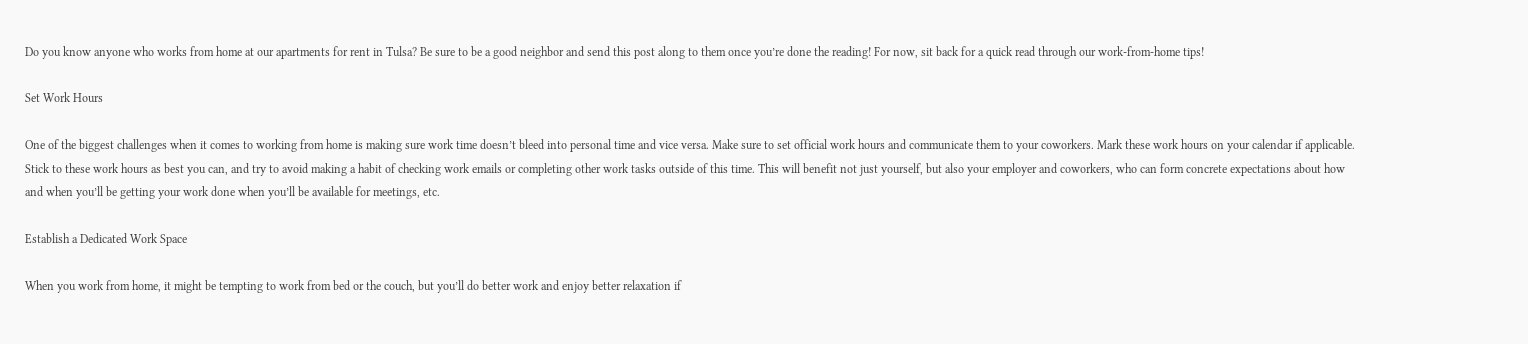Do you know anyone who works from home at our apartments for rent in Tulsa? Be sure to be a good neighbor and send this post along to them once you’re done the reading! For now, sit back for a quick read through our work-from-home tips!

Set Work Hours

One of the biggest challenges when it comes to working from home is making sure work time doesn’t bleed into personal time and vice versa. Make sure to set official work hours and communicate them to your coworkers. Mark these work hours on your calendar if applicable. Stick to these work hours as best you can, and try to avoid making a habit of checking work emails or completing other work tasks outside of this time. This will benefit not just yourself, but also your employer and coworkers, who can form concrete expectations about how and when you’ll be getting your work done when you’ll be available for meetings, etc.

Establish a Dedicated Work Space

When you work from home, it might be tempting to work from bed or the couch, but you’ll do better work and enjoy better relaxation if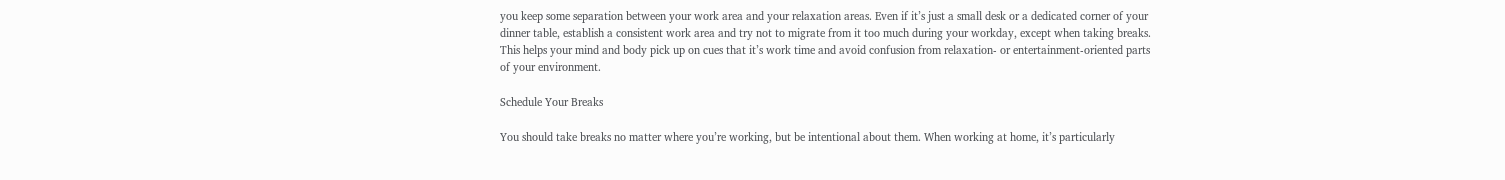you keep some separation between your work area and your relaxation areas. Even if it’s just a small desk or a dedicated corner of your dinner table, establish a consistent work area and try not to migrate from it too much during your workday, except when taking breaks. This helps your mind and body pick up on cues that it’s work time and avoid confusion from relaxation- or entertainment-oriented parts of your environment.

Schedule Your Breaks

You should take breaks no matter where you’re working, but be intentional about them. When working at home, it’s particularly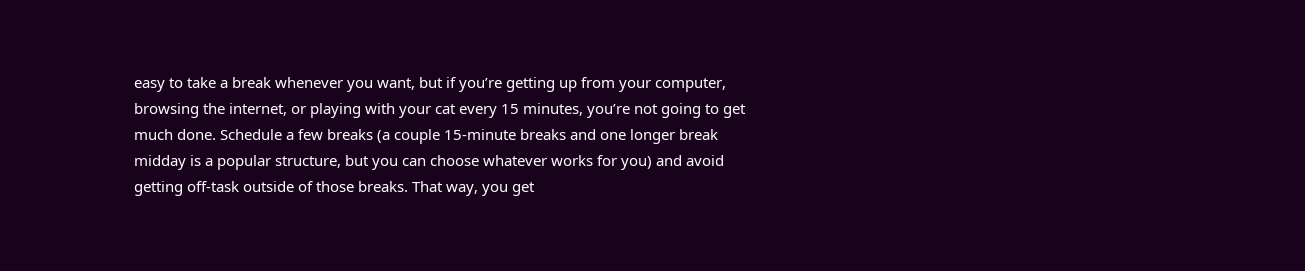easy to take a break whenever you want, but if you’re getting up from your computer, browsing the internet, or playing with your cat every 15 minutes, you’re not going to get much done. Schedule a few breaks (a couple 15-minute breaks and one longer break midday is a popular structure, but you can choose whatever works for you) and avoid getting off-task outside of those breaks. That way, you get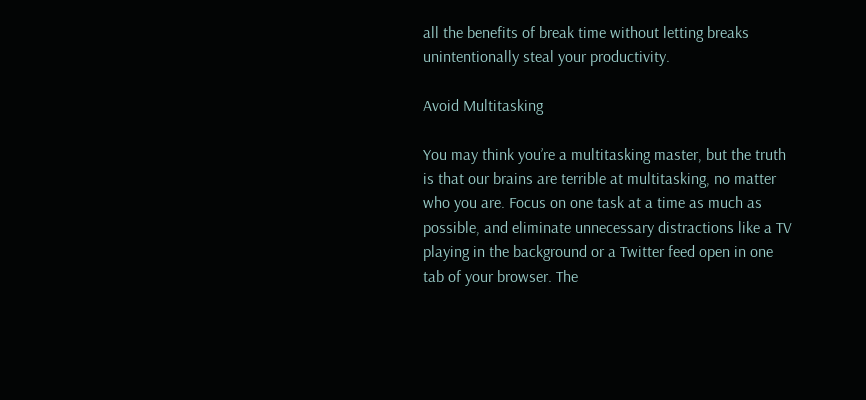all the benefits of break time without letting breaks unintentionally steal your productivity.

Avoid Multitasking

You may think you’re a multitasking master, but the truth is that our brains are terrible at multitasking, no matter who you are. Focus on one task at a time as much as possible, and eliminate unnecessary distractions like a TV playing in the background or a Twitter feed open in one tab of your browser. The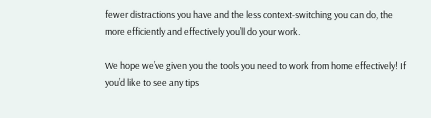fewer distractions you have and the less context-switching you can do, the more efficiently and effectively you’ll do your work.

We hope we’ve given you the tools you need to work from home effectively! If you’d like to see any tips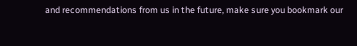and recommendations from us in the future, make sure you bookmark our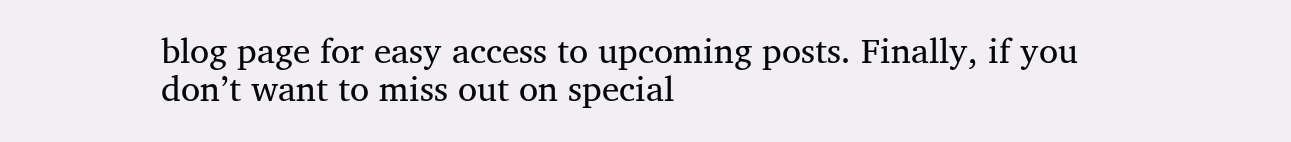blog page for easy access to upcoming posts. Finally, if you don’t want to miss out on special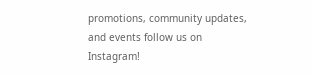promotions, community updates, and events follow us on Instagram!